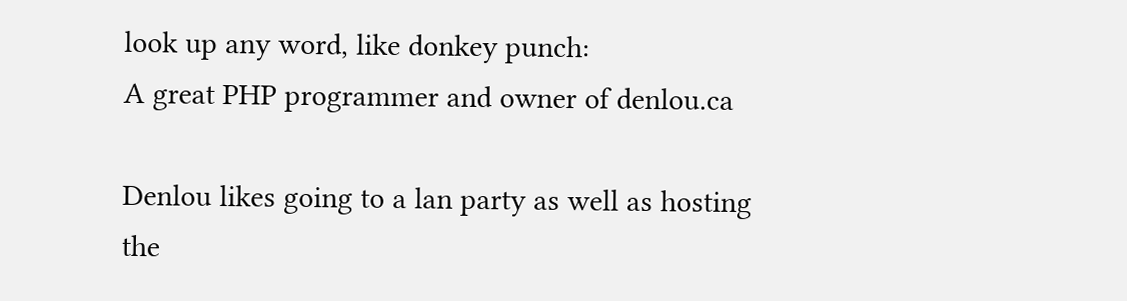look up any word, like donkey punch:
A great PHP programmer and owner of denlou.ca

Denlou likes going to a lan party as well as hosting the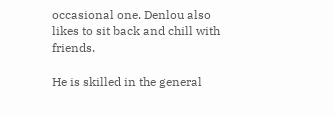occasional one. Denlou also likes to sit back and chill with friends.

He is skilled in the general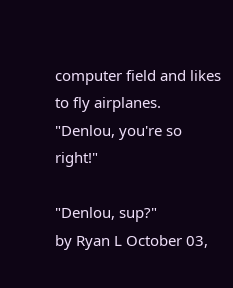computer field and likes to fly airplanes.
"Denlou, you're so right!"

"Denlou, sup?"
by Ryan L October 03,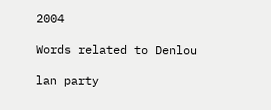2004

Words related to Denlou

lan party